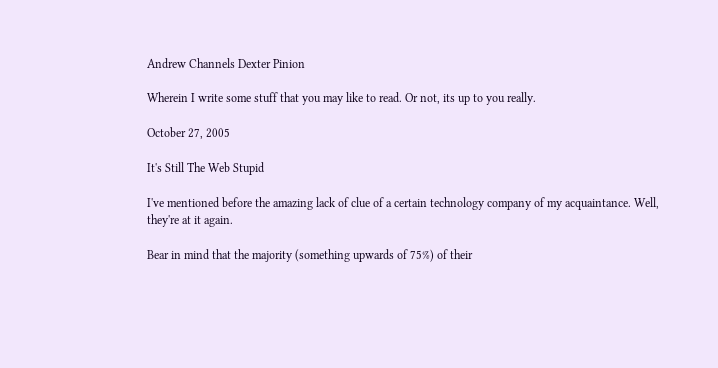Andrew Channels Dexter Pinion

Wherein I write some stuff that you may like to read. Or not, its up to you really.

October 27, 2005

It's Still The Web Stupid

I've mentioned before the amazing lack of clue of a certain technology company of my acquaintance. Well, they're at it again.

Bear in mind that the majority (something upwards of 75%) of their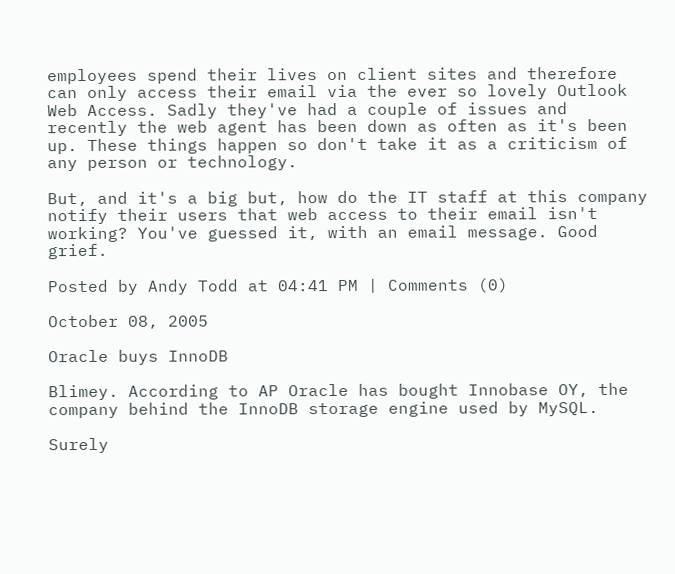employees spend their lives on client sites and therefore can only access their email via the ever so lovely Outlook Web Access. Sadly they've had a couple of issues and recently the web agent has been down as often as it's been up. These things happen so don't take it as a criticism of any person or technology.

But, and it's a big but, how do the IT staff at this company notify their users that web access to their email isn't working? You've guessed it, with an email message. Good grief.

Posted by Andy Todd at 04:41 PM | Comments (0)

October 08, 2005

Oracle buys InnoDB

Blimey. According to AP Oracle has bought Innobase OY, the company behind the InnoDB storage engine used by MySQL.

Surely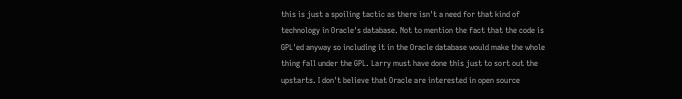this is just a spoiling tactic as there isn't a need for that kind of technology in Oracle's database. Not to mention the fact that the code is GPL'ed anyway so including it in the Oracle database would make the whole thing fall under the GPL. Larry must have done this just to sort out the upstarts. I don't believe that Oracle are interested in open source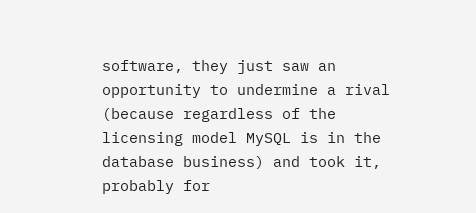software, they just saw an opportunity to undermine a rival (because regardless of the licensing model MySQL is in the database business) and took it, probably for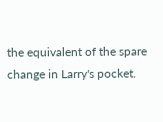the equivalent of the spare change in Larry's pocket.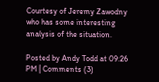Courtesy of Jeremy Zawodny who has some interesting analysis of the situation.

Posted by Andy Todd at 09:26 PM | Comments (3)